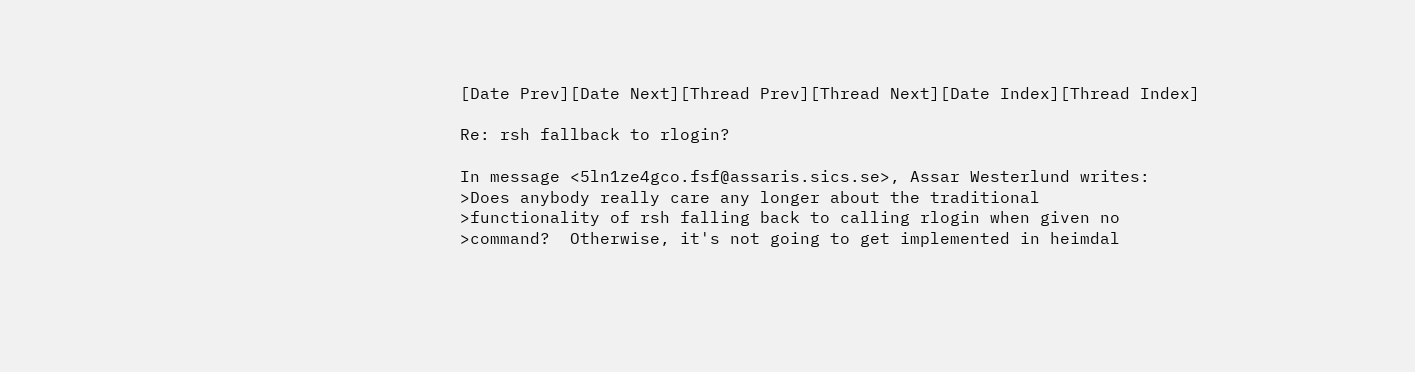[Date Prev][Date Next][Thread Prev][Thread Next][Date Index][Thread Index]

Re: rsh fallback to rlogin?

In message <5ln1ze4gco.fsf@assaris.sics.se>, Assar Westerlund writes:
>Does anybody really care any longer about the traditional
>functionality of rsh falling back to calling rlogin when given no
>command?  Otherwise, it's not going to get implemented in heimdal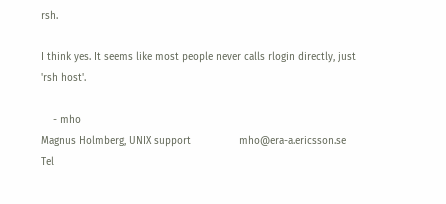rsh.

I think yes. It seems like most people never calls rlogin directly, just
'rsh host'.

    - mho
Magnus Holmberg, UNIX support                mho@era-a.ericsson.se
Tel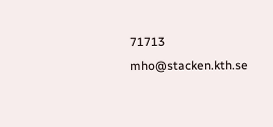71713                       mho@stacken.kth.se